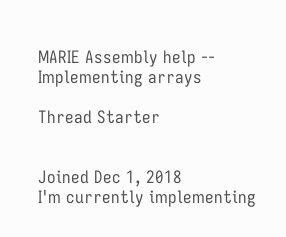MARIE Assembly help -- Implementing arrays

Thread Starter


Joined Dec 1, 2018
I'm currently implementing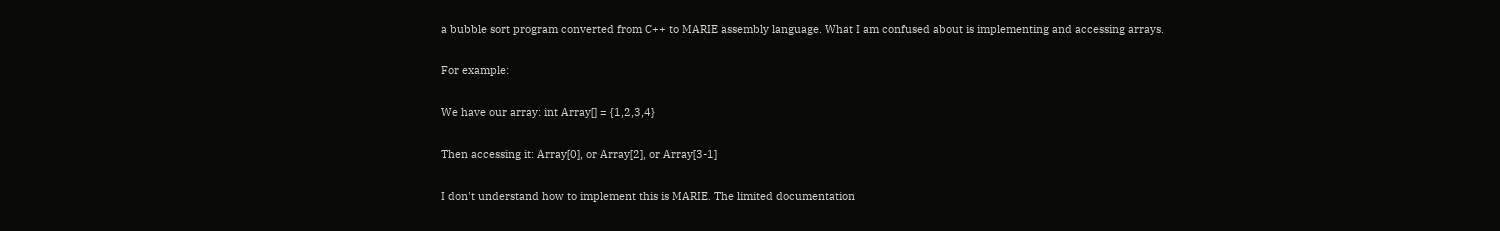a bubble sort program converted from C++ to MARIE assembly language. What I am confused about is implementing and accessing arrays.

For example:

We have our array: int Array[] = {1,2,3,4}

Then accessing it: Array[0], or Array[2], or Array[3-1]

I don't understand how to implement this is MARIE. The limited documentation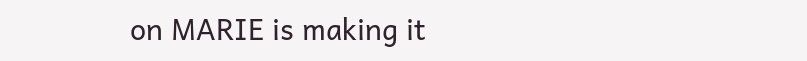on MARIE is making it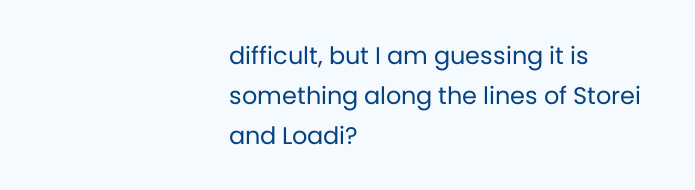difficult, but I am guessing it is something along the lines of Storei and Loadi?